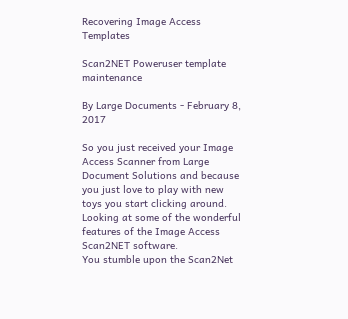Recovering Image Access Templates

Scan2NET Poweruser template maintenance

By Large Documents - February 8, 2017

So you just received your Image Access Scanner from Large Document Solutions and because you just love to play with new toys you start clicking around.  Looking at some of the wonderful features of the Image Access Scan2NET software.
You stumble upon the Scan2Net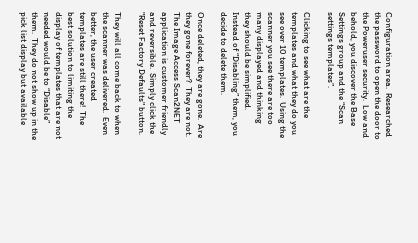Configuration area.  Researched the password to open the door to the Poweruser security.  Low and behold, you discover the Base Settings group and the “Scan settings templates”.

Clicking to see what are the templates and what they do you see over 10 templates.  Using the scanner you see there are too many displayed and thinking they should be simplified.  Instead of “Disabling” them, you decide to delete them.

Once deleted, they are gone.  Are they gone forever?  They are not.  The Image Access Scan2NET application is customer friendly and reversible.  Simply click the "Reset Factory Defaults" button.

They will all come back to when the scanner was delivered.  Even better, the user created templates are still there!  The best solution to limiting the display of templates that are not needed would be to “Disable” them.  They do not show up in the pick list display but available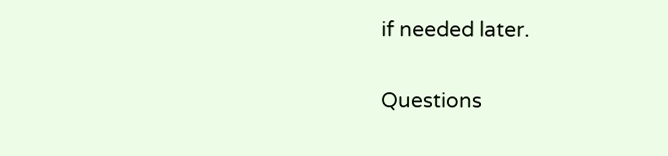if needed later.

Questions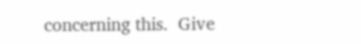concerning this.  Give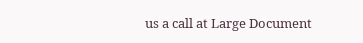us a call at Large Document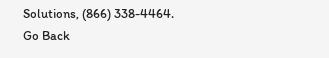Solutions, (866) 338-4464.
Go Back